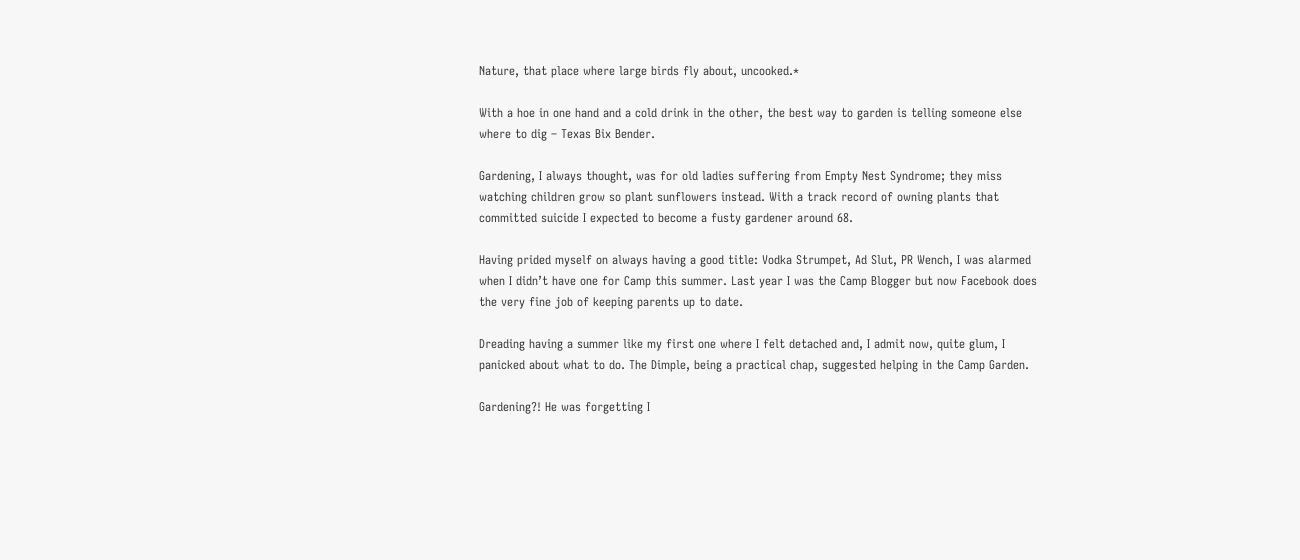Nature, that place where large birds fly about, uncooked.*

With a hoe in one hand and a cold drink in the other, the best way to garden is telling someone else where to dig – Texas Bix Bender.

Gardening, I always thought, was for old ladies suffering from Empty Nest Syndrome; they miss watching children grow so plant sunflowers instead. With a track record of owning plants that committed suicide I expected to become a fusty gardener around 68.

Having prided myself on always having a good title: Vodka Strumpet, Ad Slut, PR Wench, I was alarmed when I didn’t have one for Camp this summer. Last year I was the Camp Blogger but now Facebook does the very fine job of keeping parents up to date.

Dreading having a summer like my first one where I felt detached and, I admit now, quite glum, I panicked about what to do. The Dimple, being a practical chap, suggested helping in the Camp Garden.

Gardening?! He was forgetting I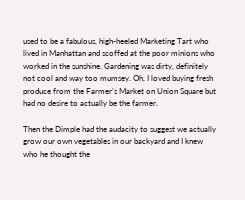used to be a fabulous, high-heeled Marketing Tart who lived in Manhattan and scoffed at the poor minions who worked in the sunshine. Gardening was dirty, definitely not cool and way too mumsey. Oh, I loved buying fresh produce from the Farmer’s Market on Union Square but had no desire to actually be the farmer.

Then the Dimple had the audacity to suggest we actually grow our own vegetables in our backyard and I knew who he thought the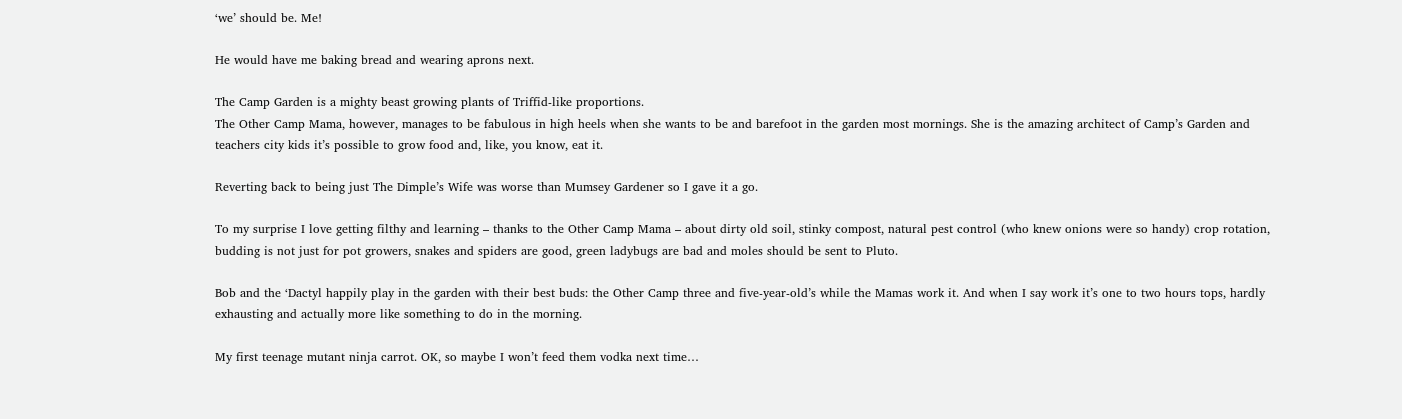‘we’ should be. Me!

He would have me baking bread and wearing aprons next.

The Camp Garden is a mighty beast growing plants of Triffid-like proportions.
The Other Camp Mama, however, manages to be fabulous in high heels when she wants to be and barefoot in the garden most mornings. She is the amazing architect of Camp’s Garden and teachers city kids it’s possible to grow food and, like, you know, eat it.

Reverting back to being just The Dimple’s Wife was worse than Mumsey Gardener so I gave it a go.

To my surprise I love getting filthy and learning – thanks to the Other Camp Mama – about dirty old soil, stinky compost, natural pest control (who knew onions were so handy) crop rotation, budding is not just for pot growers, snakes and spiders are good, green ladybugs are bad and moles should be sent to Pluto.

Bob and the ‘Dactyl happily play in the garden with their best buds: the Other Camp three and five-year-old’s while the Mamas work it. And when I say work it’s one to two hours tops, hardly exhausting and actually more like something to do in the morning.

My first teenage mutant ninja carrot. OK, so maybe I won’t feed them vodka next time…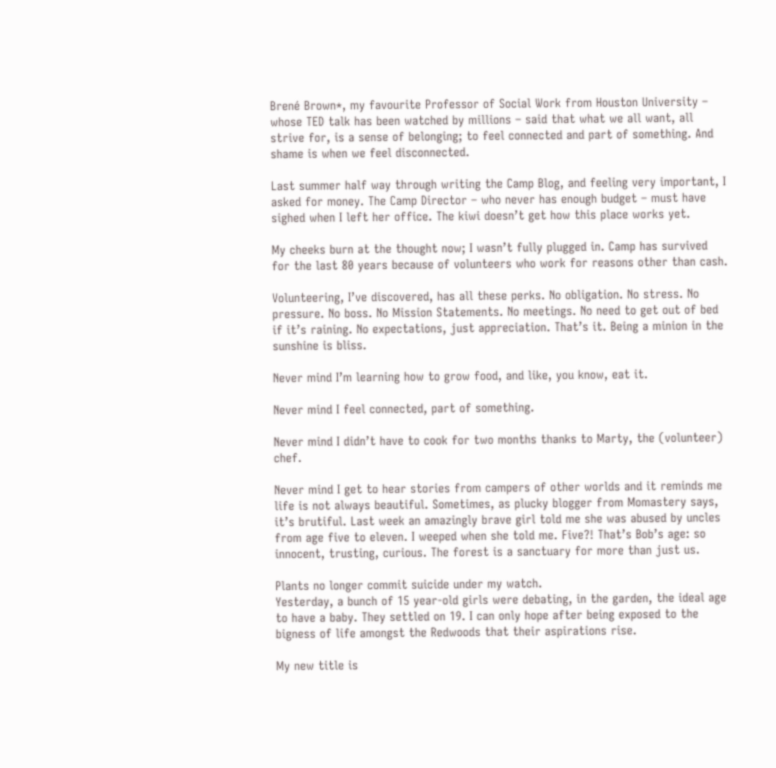Brené Brown*, my favourite Professor of Social Work from Houston University – whose TED talk has been watched by millions – said that what we all want, all strive for, is a sense of belonging; to feel connected and part of something. And shame is when we feel disconnected.

Last summer half way through writing the Camp Blog, and feeling very important, I asked for money. The Camp Director – who never has enough budget – must have sighed when I left her office. The kiwi doesn’t get how this place works yet.

My cheeks burn at the thought now; I wasn’t fully plugged in. Camp has survived for the last 80 years because of volunteers who work for reasons other than cash.

Volunteering, I’ve discovered, has all these perks. No obligation. No stress. No pressure. No boss. No Mission Statements. No meetings. No need to get out of bed if it’s raining. No expectations, just appreciation. That’s it. Being a minion in the sunshine is bliss.

Never mind I’m learning how to grow food, and like, you know, eat it.

Never mind I feel connected, part of something.

Never mind I didn’t have to cook for two months thanks to Marty, the (volunteer) chef.

Never mind I get to hear stories from campers of other worlds and it reminds me life is not always beautiful. Sometimes, as plucky blogger from Momastery says, it’s brutiful. Last week an amazingly brave girl told me she was abused by uncles from age five to eleven. I weeped when she told me. Five?! That’s Bob’s age: so innocent, trusting, curious. The forest is a sanctuary for more than just us.

Plants no longer commit suicide under my watch.
Yesterday, a bunch of 15 year-old girls were debating, in the garden, the ideal age to have a baby. They settled on 19. I can only hope after being exposed to the bigness of life amongst the Redwoods that their aspirations rise.

My new title is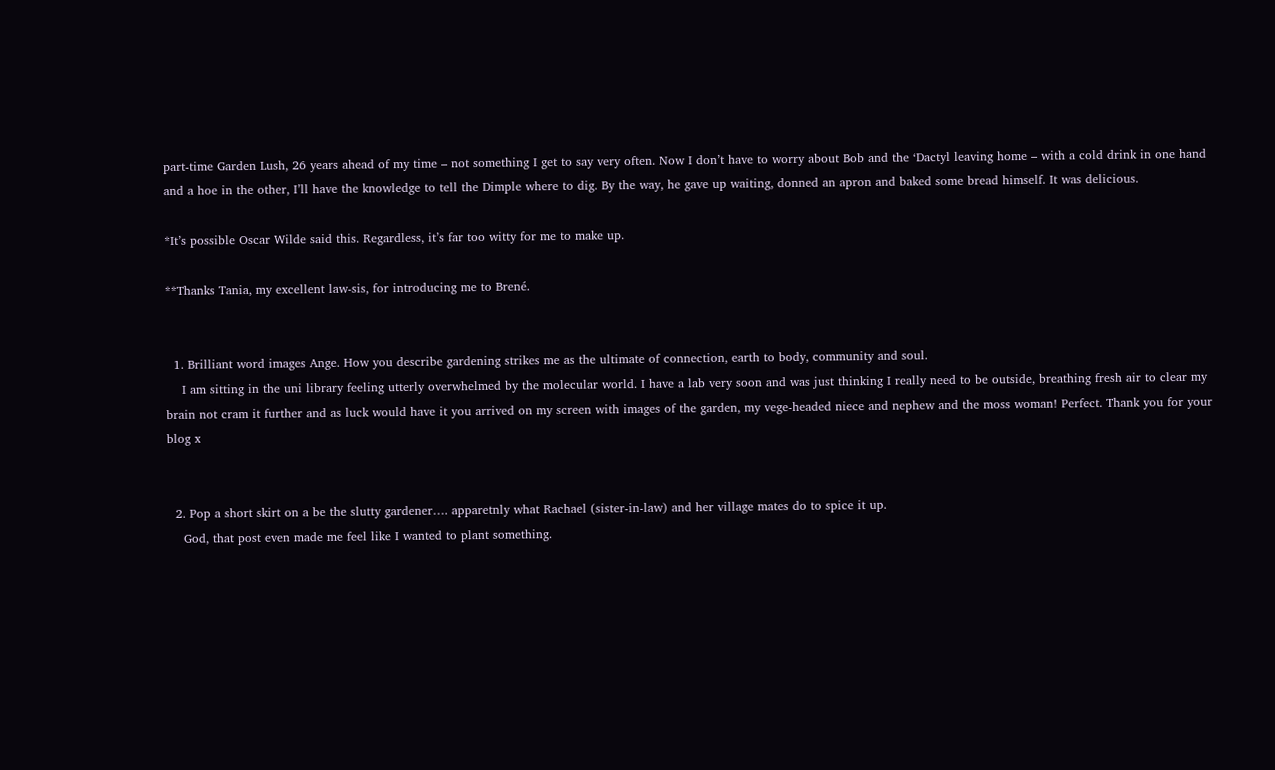part-time Garden Lush, 26 years ahead of my time – not something I get to say very often. Now I don’t have to worry about Bob and the ‘Dactyl leaving home – with a cold drink in one hand and a hoe in the other, I’ll have the knowledge to tell the Dimple where to dig. By the way, he gave up waiting, donned an apron and baked some bread himself. It was delicious.

*It’s possible Oscar Wilde said this. Regardless, it’s far too witty for me to make up.

**Thanks Tania, my excellent law-sis, for introducing me to Brené.


  1. Brilliant word images Ange. How you describe gardening strikes me as the ultimate of connection, earth to body, community and soul.
    I am sitting in the uni library feeling utterly overwhelmed by the molecular world. I have a lab very soon and was just thinking I really need to be outside, breathing fresh air to clear my brain not cram it further and as luck would have it you arrived on my screen with images of the garden, my vege-headed niece and nephew and the moss woman! Perfect. Thank you for your blog x


  2. Pop a short skirt on a be the slutty gardener…. apparetnly what Rachael (sister-in-law) and her village mates do to spice it up.
    God, that post even made me feel like I wanted to plant something.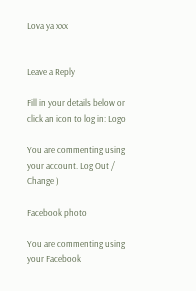Lova ya xxx


Leave a Reply

Fill in your details below or click an icon to log in: Logo

You are commenting using your account. Log Out /  Change )

Facebook photo

You are commenting using your Facebook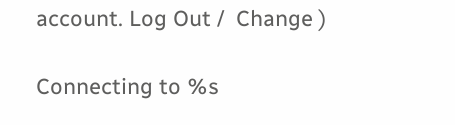account. Log Out /  Change )

Connecting to %s